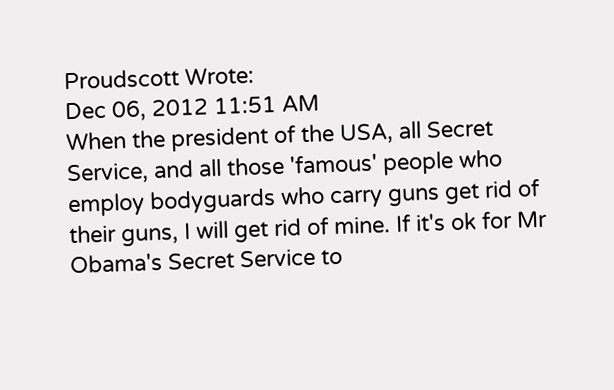Proudscott Wrote:
Dec 06, 2012 11:51 AM
When the president of the USA, all Secret Service, and all those 'famous' people who employ bodyguards who carry guns get rid of their guns, I will get rid of mine. If it's ok for Mr Obama's Secret Service to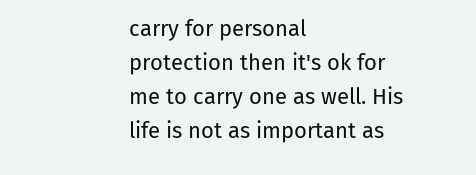carry for personal protection then it's ok for me to carry one as well. His life is not as important as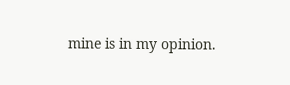mine is in my opinion.